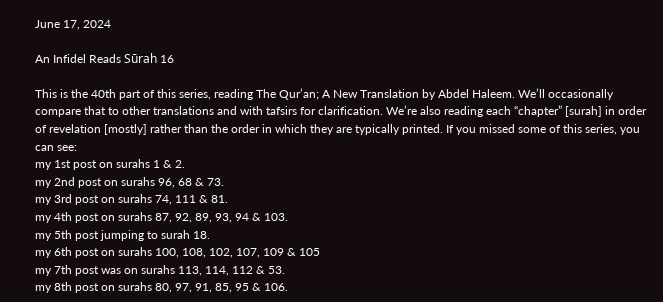June 17, 2024

An Infidel Reads Sūrah 16

This is the 40th part of this series, reading The Qur’an; A New Translation by Abdel Haleem. We’ll occasionally compare that to other translations and with tafsirs for clarification. We’re also reading each “chapter” [surah] in order of revelation [mostly] rather than the order in which they are typically printed. If you missed some of this series, you can see:
my 1st post on surahs 1 & 2.
my 2nd post on surahs 96, 68 & 73.
my 3rd post on surahs 74, 111 & 81.
my 4th post on surahs 87, 92, 89, 93, 94 & 103.
my 5th post jumping to surah 18.
my 6th post on surahs 100, 108, 102, 107, 109 & 105
my 7th post was on surahs 113, 114, 112 & 53.
my 8th post on surahs 80, 97, 91, 85, 95 & 106.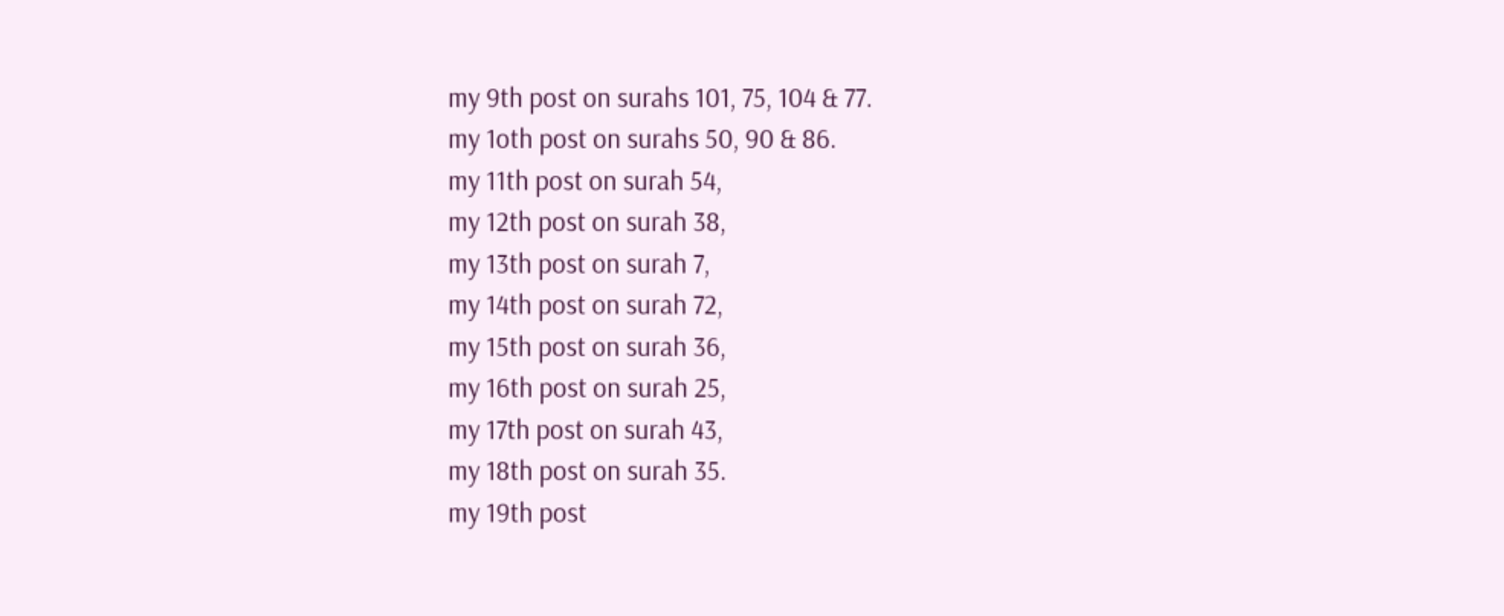my 9th post on surahs 101, 75, 104 & 77.
my 1oth post on surahs 50, 90 & 86.
my 11th post on surah 54,
my 12th post on surah 38,
my 13th post on surah 7,
my 14th post on surah 72,
my 15th post on surah 36,
my 16th post on surah 25,
my 17th post on surah 43,
my 18th post on surah 35.
my 19th post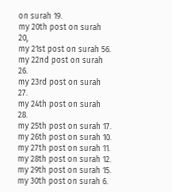on surah 19.
my 20th post on surah 20,
my 21st post on surah 56.
my 22nd post on surah 26.
my 23rd post on surah 27.
my 24th post on surah 28.
my 25th post on surah 17.
my 26th post on surah 10.
my 27th post on surah 11.
my 28th post on surah 12.
my 29th post on surah 15.
my 30th post on surah 6.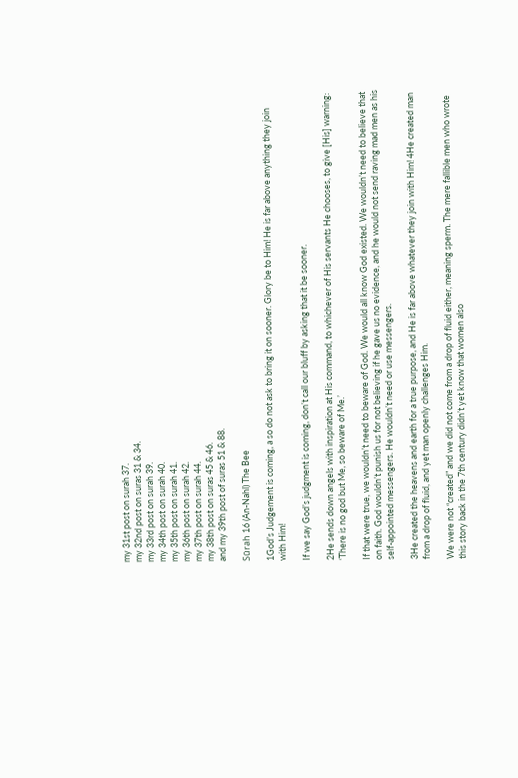my 31st post on surah 37.
my 32nd post on suras 31 & 34.
my 33rd post on surah 39.
my 34th post on surah 40.
my 35th post on surah 41.
my 36th post on surah 42.
my 37th post on surah 44.
my 38th post on suras 45 & 46.
and my 39th post of suras 51 & 88.

Sūrah 16 (An-Nahl) The Bee

1God’s Judgement is coming, a so do not ask to bring it on sooner. Glory be to Him! He is far above anything they join with Him!

If we say God’s judgment is coming, don’t call our bluff by asking that it be sooner.

2He sends down angels with inspiration at His command, to whichever of His servants He chooses, to give [His] warning: ‘There is no god but Me, so beware of Me.’

If that were true, we wouldn’t need to beware of God. We would all know God existed. We wouldn’t need to believe that on faith. God wouldn’t punish us for not believing if he gave us no evidence, and he would not send raving mad men as his self-appointed messengers. He wouldn’t need or use messengers.

3He created the heavens and earth for a true purpose, and He is far above whatever they join with Him! 4He created man from a drop of fluid, and yet man openly challenges Him.

We were not “created” and we did not come from a drop of fluid either, meaning sperm. The mere fallible men who wrote this story back in the 7th century didn’t yet know that women also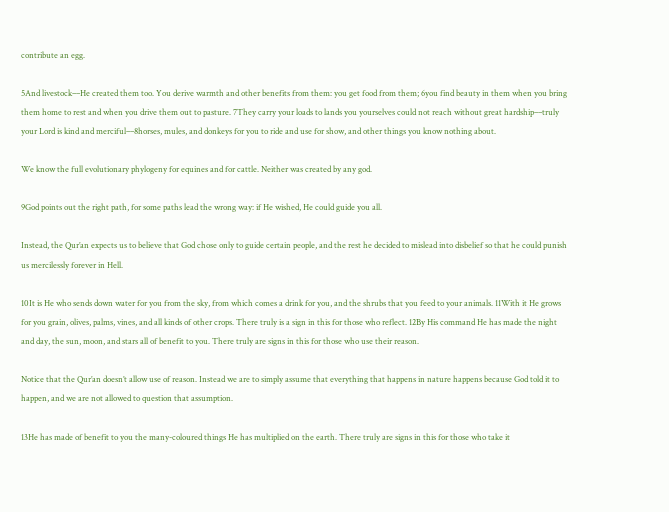contribute an egg.

5And livestock––He created them too. You derive warmth and other benefits from them: you get food from them; 6you find beauty in them when you bring them home to rest and when you drive them out to pasture. 7They carry your loads to lands you yourselves could not reach without great hardship––truly your Lord is kind and merciful––8horses, mules, and donkeys for you to ride and use for show, and other things you know nothing about.

We know the full evolutionary phylogeny for equines and for cattle. Neither was created by any god.

9God points out the right path, for some paths lead the wrong way: if He wished, He could guide you all.

Instead, the Qur’an expects us to believe that God chose only to guide certain people, and the rest he decided to mislead into disbelief so that he could punish us mercilessly forever in Hell.

10It is He who sends down water for you from the sky, from which comes a drink for you, and the shrubs that you feed to your animals. 11With it He grows for you grain, olives, palms, vines, and all kinds of other crops. There truly is a sign in this for those who reflect. 12By His command He has made the night and day, the sun, moon, and stars all of benefit to you. There truly are signs in this for those who use their reason.

Notice that the Qur’an doesn’t allow use of reason. Instead we are to simply assume that everything that happens in nature happens because God told it to happen, and we are not allowed to question that assumption.

13He has made of benefit to you the many-coloured things He has multiplied on the earth. There truly are signs in this for those who take it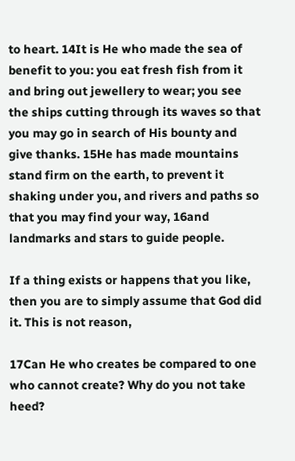to heart. 14It is He who made the sea of benefit to you: you eat fresh fish from it and bring out jewellery to wear; you see the ships cutting through its waves so that you may go in search of His bounty and give thanks. 15He has made mountains stand firm on the earth, to prevent it shaking under you, and rivers and paths so that you may find your way, 16and landmarks and stars to guide people.

If a thing exists or happens that you like, then you are to simply assume that God did it. This is not reason,

17Can He who creates be compared to one who cannot create? Why do you not take heed?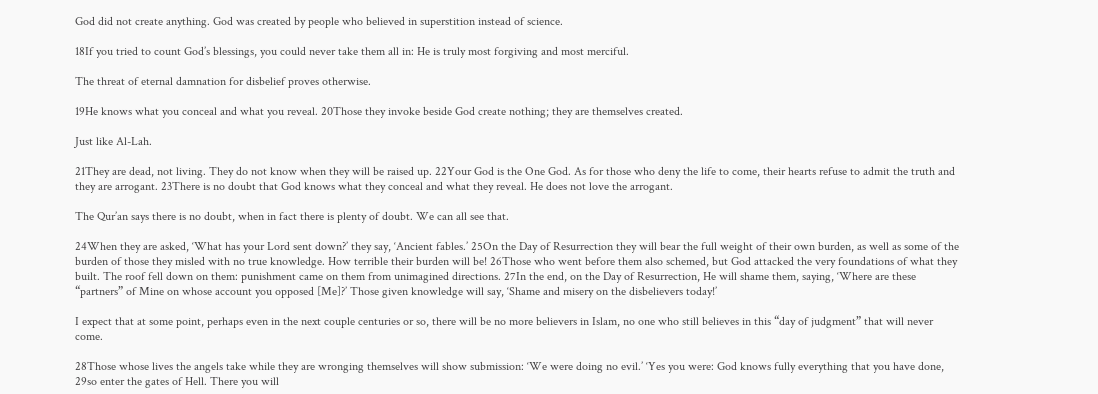God did not create anything. God was created by people who believed in superstition instead of science.

18If you tried to count God’s blessings, you could never take them all in: He is truly most forgiving and most merciful.

The threat of eternal damnation for disbelief proves otherwise.

19He knows what you conceal and what you reveal. 20Those they invoke beside God create nothing; they are themselves created.

Just like Al-Lah.

21They are dead, not living. They do not know when they will be raised up. 22Your God is the One God. As for those who deny the life to come, their hearts refuse to admit the truth and they are arrogant. 23There is no doubt that God knows what they conceal and what they reveal. He does not love the arrogant.

The Qur’an says there is no doubt, when in fact there is plenty of doubt. We can all see that.

24When they are asked, ‘What has your Lord sent down?’ they say, ‘Ancient fables.’ 25On the Day of Resurrection they will bear the full weight of their own burden, as well as some of the burden of those they misled with no true knowledge. How terrible their burden will be! 26Those who went before them also schemed, but God attacked the very foundations of what they built. The roof fell down on them: punishment came on them from unimagined directions. 27In the end, on the Day of Resurrection, He will shame them, saying, ‘Where are these “partners” of Mine on whose account you opposed [Me]?’ Those given knowledge will say, ‘Shame and misery on the disbelievers today!’

I expect that at some point, perhaps even in the next couple centuries or so, there will be no more believers in Islam, no one who still believes in this “day of judgment” that will never come.

28Those whose lives the angels take while they are wronging themselves will show submission: ‘We were doing no evil.’ ‘Yes you were: God knows fully everything that you have done, 29so enter the gates of Hell. There you will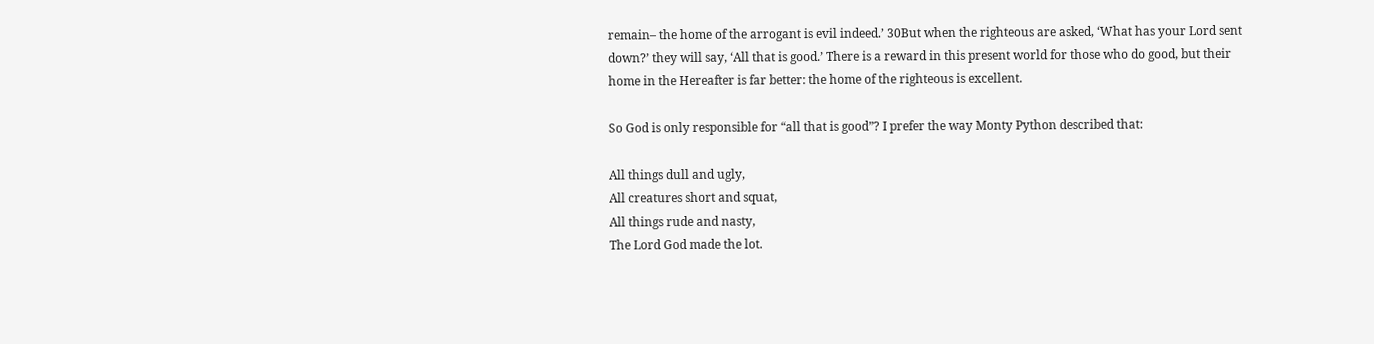remain– the home of the arrogant is evil indeed.’ 30But when the righteous are asked, ‘What has your Lord sent down?’ they will say, ‘All that is good.’ There is a reward in this present world for those who do good, but their home in the Hereafter is far better: the home of the righteous is excellent.

So God is only responsible for “all that is good”? I prefer the way Monty Python described that:

All things dull and ugly,
All creatures short and squat,
All things rude and nasty,
The Lord God made the lot.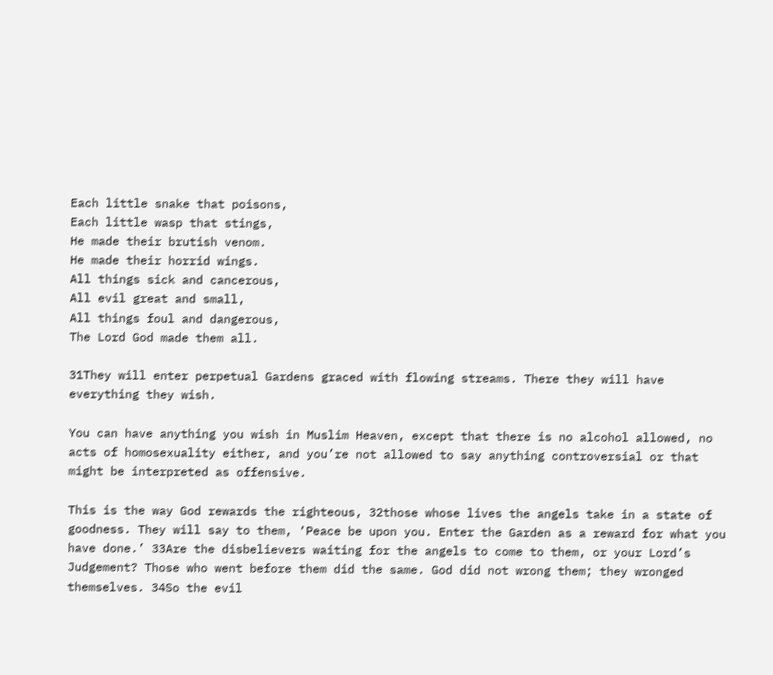Each little snake that poisons,
Each little wasp that stings,
He made their brutish venom.
He made their horrid wings.
All things sick and cancerous,
All evil great and small,
All things foul and dangerous,
The Lord God made them all.

31They will enter perpetual Gardens graced with flowing streams. There they will have everything they wish.

You can have anything you wish in Muslim Heaven, except that there is no alcohol allowed, no acts of homosexuality either, and you’re not allowed to say anything controversial or that might be interpreted as offensive.

This is the way God rewards the righteous, 32those whose lives the angels take in a state of goodness. They will say to them, ‘Peace be upon you. Enter the Garden as a reward for what you have done.’ 33Are the disbelievers waiting for the angels to come to them, or your Lord’s Judgement? Those who went before them did the same. God did not wrong them; they wronged themselves. 34So the evil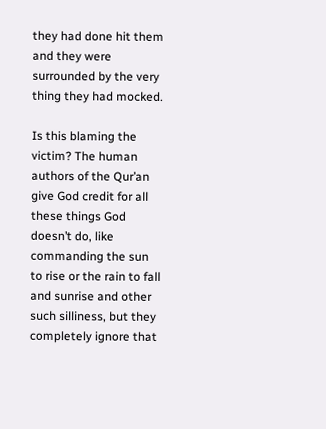they had done hit them and they were surrounded by the very thing they had mocked.

Is this blaming the victim? The human authors of the Qur’an give God credit for all these things God doesn’t do, like commanding the sun to rise or the rain to fall and sunrise and other such silliness, but they completely ignore that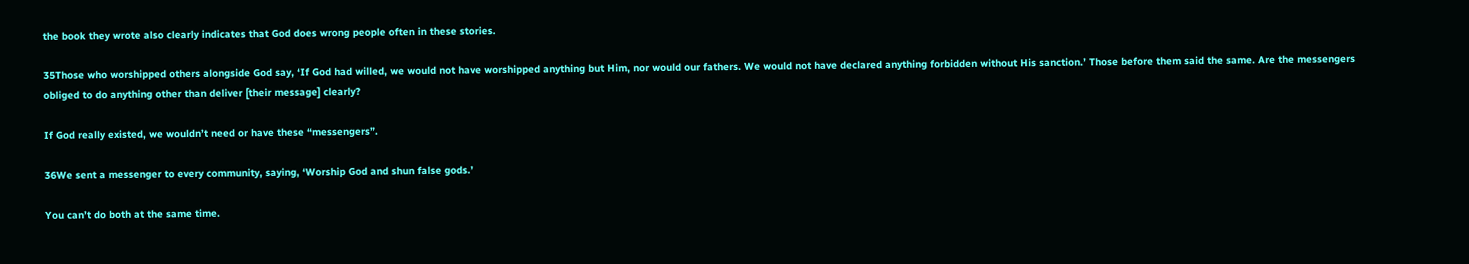the book they wrote also clearly indicates that God does wrong people often in these stories.

35Those who worshipped others alongside God say, ‘If God had willed, we would not have worshipped anything but Him, nor would our fathers. We would not have declared anything forbidden without His sanction.’ Those before them said the same. Are the messengers obliged to do anything other than deliver [their message] clearly?

If God really existed, we wouldn’t need or have these “messengers”.

36We sent a messenger to every community, saying, ‘Worship God and shun false gods.’

You can’t do both at the same time.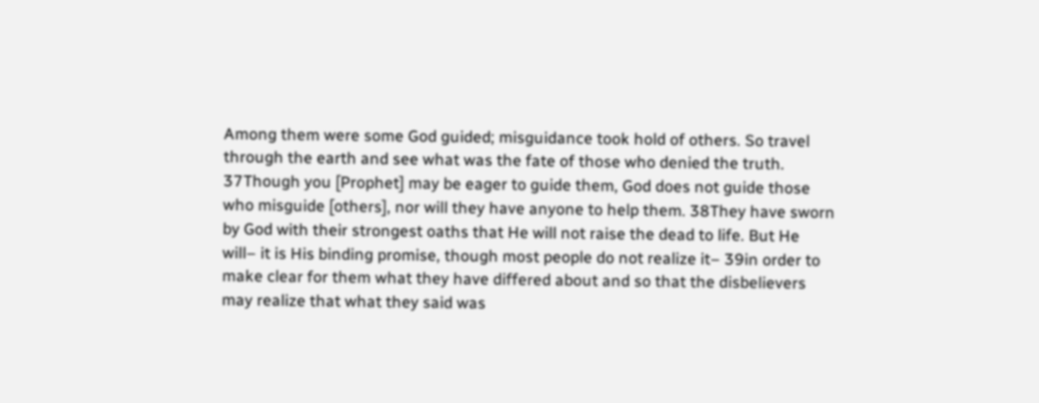Among them were some God guided; misguidance took hold of others. So travel through the earth and see what was the fate of those who denied the truth. 37Though you [Prophet] may be eager to guide them, God does not guide those who misguide [others], nor will they have anyone to help them. 38They have sworn by God with their strongest oaths that He will not raise the dead to life. But He will– it is His binding promise, though most people do not realize it– 39in order to make clear for them what they have differed about and so that the disbelievers may realize that what they said was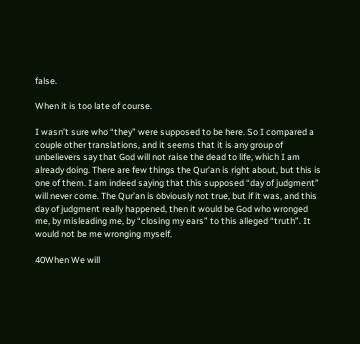false.

When it is too late of course.

I wasn’t sure who “they” were supposed to be here. So I compared a couple other translations, and it seems that it is any group of unbelievers say that God will not raise the dead to life, which I am already doing. There are few things the Qur’an is right about, but this is one of them. I am indeed saying that this supposed “day of judgment” will never come. The Qur’an is obviously not true, but if it was, and this day of judgment really happened, then it would be God who wronged me, by misleading me, by “closing my ears” to this alleged “truth”. It would not be me wronging myself.

40When We will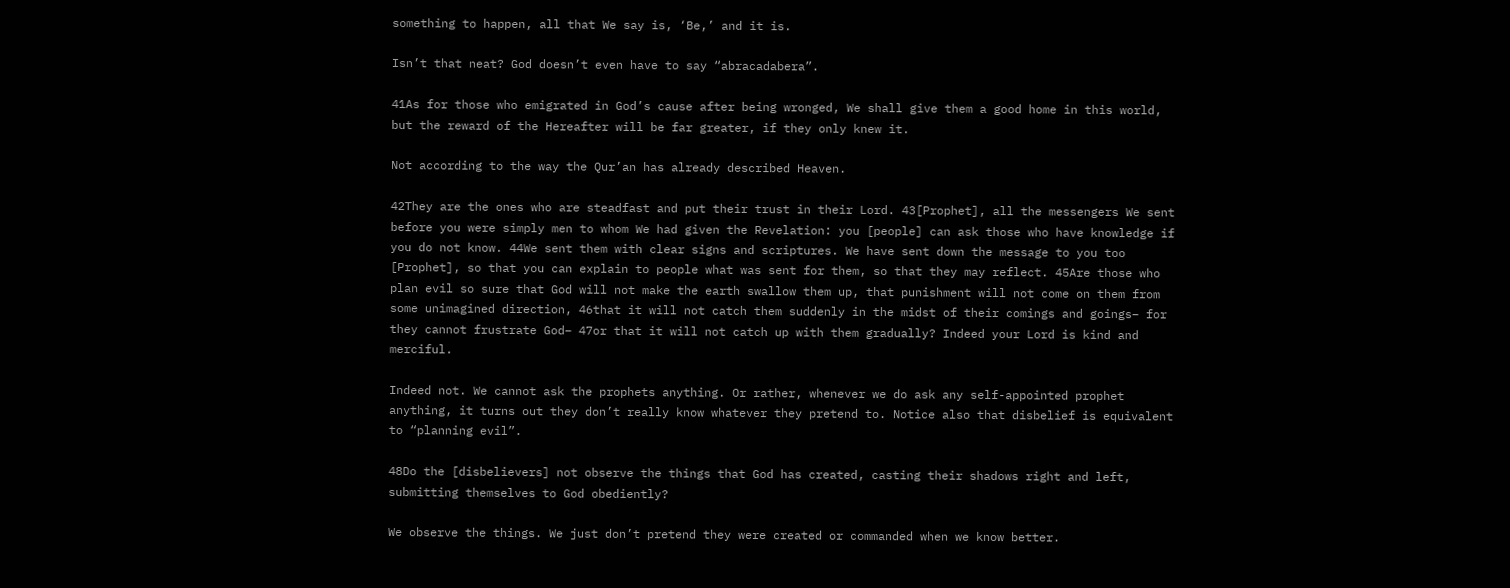something to happen, all that We say is, ‘Be,’ and it is.

Isn’t that neat? God doesn’t even have to say “abracadabera”.

41As for those who emigrated in God’s cause after being wronged, We shall give them a good home in this world, but the reward of the Hereafter will be far greater, if they only knew it.

Not according to the way the Qur’an has already described Heaven.

42They are the ones who are steadfast and put their trust in their Lord. 43[Prophet], all the messengers We sent before you were simply men to whom We had given the Revelation: you [people] can ask those who have knowledge if you do not know. 44We sent them with clear signs and scriptures. We have sent down the message to you too [Prophet], so that you can explain to people what was sent for them, so that they may reflect. 45Are those who plan evil so sure that God will not make the earth swallow them up, that punishment will not come on them from some unimagined direction, 46that it will not catch them suddenly in the midst of their comings and goings– for they cannot frustrate God– 47or that it will not catch up with them gradually? Indeed your Lord is kind and merciful.

Indeed not. We cannot ask the prophets anything. Or rather, whenever we do ask any self-appointed prophet anything, it turns out they don’t really know whatever they pretend to. Notice also that disbelief is equivalent to “planning evil”.

48Do the [disbelievers] not observe the things that God has created, casting their shadows right and left, submitting themselves to God obediently?

We observe the things. We just don’t pretend they were created or commanded when we know better.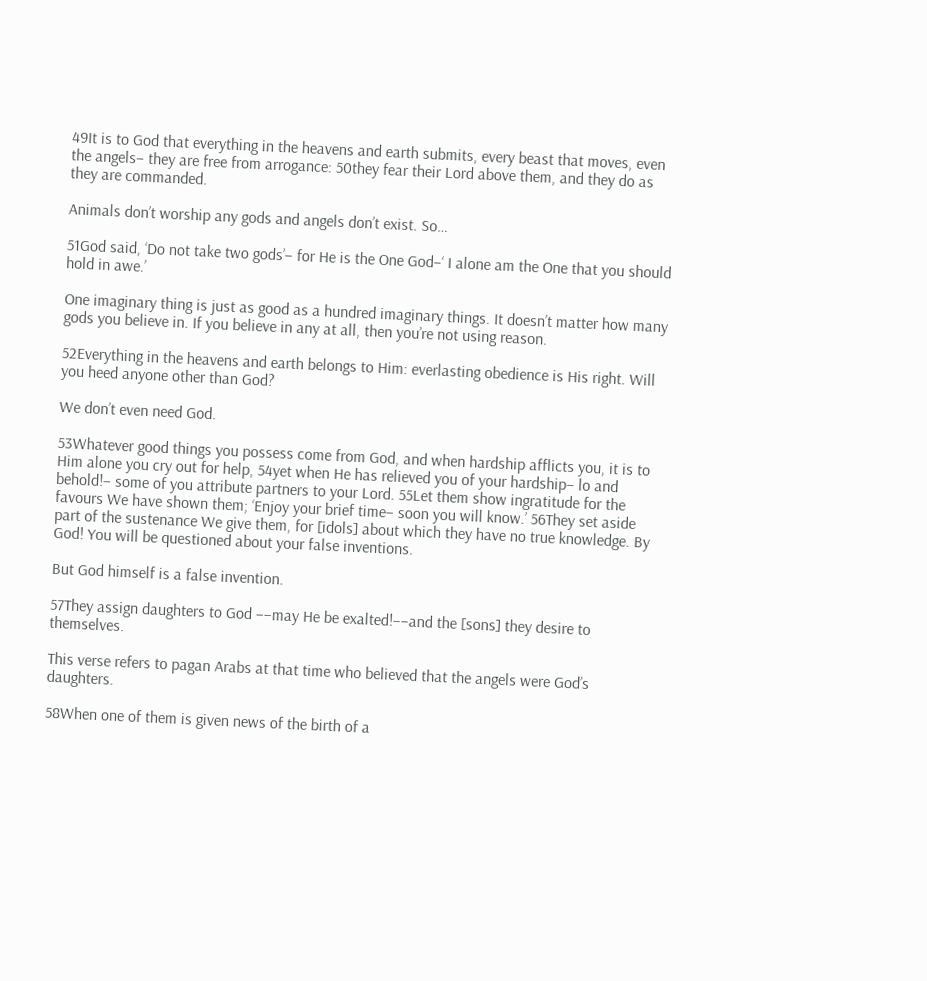49It is to God that everything in the heavens and earth submits, every beast that moves, even the angels– they are free from arrogance: 50they fear their Lord above them, and they do as they are commanded.

Animals don’t worship any gods and angels don’t exist. So…

51God said, ‘Do not take two gods’– for He is the One God–‘ I alone am the One that you should hold in awe.’

One imaginary thing is just as good as a hundred imaginary things. It doesn’t matter how many gods you believe in. If you believe in any at all, then you’re not using reason.

52Everything in the heavens and earth belongs to Him: everlasting obedience is His right. Will you heed anyone other than God?

We don’t even need God.

53Whatever good things you possess come from God, and when hardship afflicts you, it is to Him alone you cry out for help, 54yet when He has relieved you of your hardship– lo and behold!– some of you attribute partners to your Lord. 55Let them show ingratitude for the favours We have shown them; ‘Enjoy your brief time– soon you will know.’ 56They set aside part of the sustenance We give them, for [idols] about which they have no true knowledge. By God! You will be questioned about your false inventions.

But God himself is a false invention.

57They assign daughters to God ––may He be exalted!––and the [sons] they desire to themselves.

This verse refers to pagan Arabs at that time who believed that the angels were God’s daughters.

58When one of them is given news of the birth of a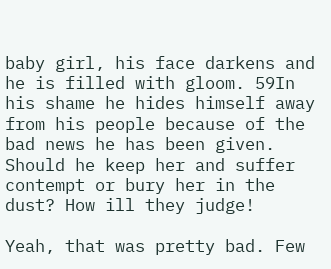baby girl, his face darkens and he is filled with gloom. 59In his shame he hides himself away from his people because of the bad news he has been given. Should he keep her and suffer contempt or bury her in the dust? How ill they judge!

Yeah, that was pretty bad. Few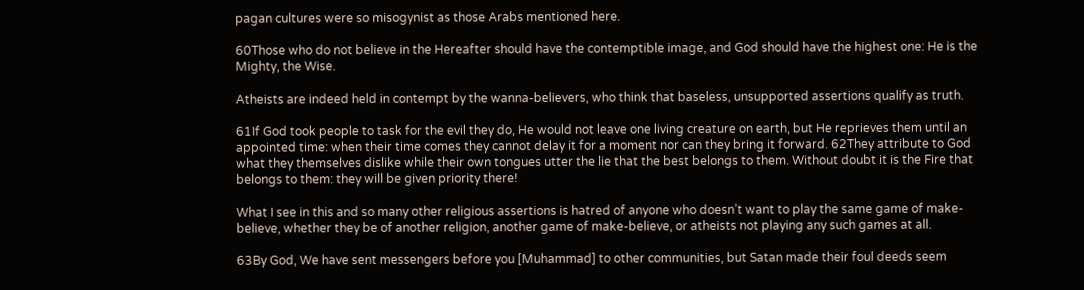pagan cultures were so misogynist as those Arabs mentioned here.

60Those who do not believe in the Hereafter should have the contemptible image, and God should have the highest one: He is the Mighty, the Wise.

Atheists are indeed held in contempt by the wanna-believers, who think that baseless, unsupported assertions qualify as truth.

61If God took people to task for the evil they do, He would not leave one living creature on earth, but He reprieves them until an appointed time: when their time comes they cannot delay it for a moment nor can they bring it forward. 62They attribute to God what they themselves dislike while their own tongues utter the lie that the best belongs to them. Without doubt it is the Fire that belongs to them: they will be given priority there!

What I see in this and so many other religious assertions is hatred of anyone who doesn’t want to play the same game of make-believe, whether they be of another religion, another game of make-believe, or atheists not playing any such games at all.

63By God, We have sent messengers before you [Muhammad] to other communities, but Satan made their foul deeds seem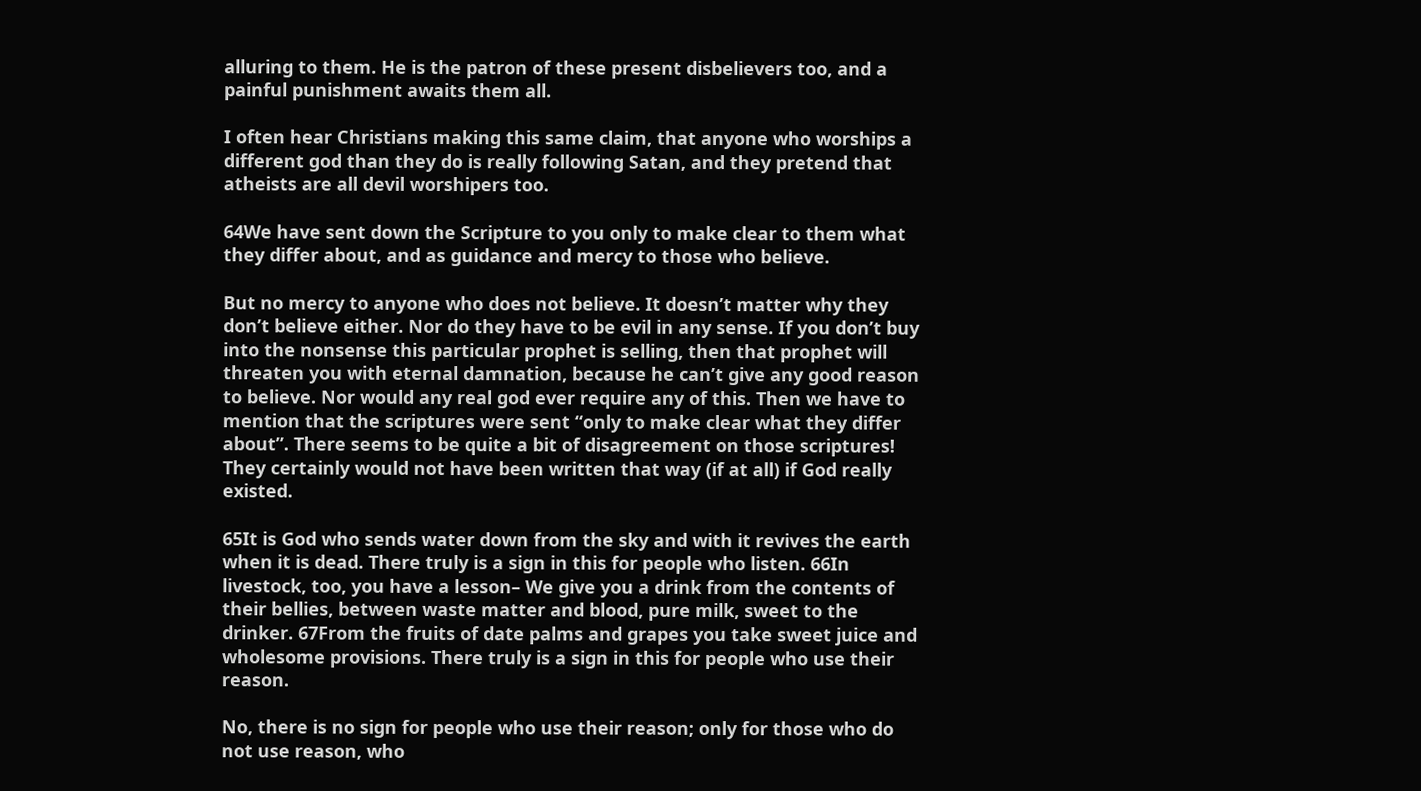alluring to them. He is the patron of these present disbelievers too, and a painful punishment awaits them all.

I often hear Christians making this same claim, that anyone who worships a different god than they do is really following Satan, and they pretend that atheists are all devil worshipers too.

64We have sent down the Scripture to you only to make clear to them what they differ about, and as guidance and mercy to those who believe.

But no mercy to anyone who does not believe. It doesn’t matter why they don’t believe either. Nor do they have to be evil in any sense. If you don’t buy into the nonsense this particular prophet is selling, then that prophet will threaten you with eternal damnation, because he can’t give any good reason to believe. Nor would any real god ever require any of this. Then we have to mention that the scriptures were sent “only to make clear what they differ about”. There seems to be quite a bit of disagreement on those scriptures! They certainly would not have been written that way (if at all) if God really existed.

65It is God who sends water down from the sky and with it revives the earth when it is dead. There truly is a sign in this for people who listen. 66In livestock, too, you have a lesson– We give you a drink from the contents of their bellies, between waste matter and blood, pure milk, sweet to the drinker. 67From the fruits of date palms and grapes you take sweet juice and wholesome provisions. There truly is a sign in this for people who use their reason.

No, there is no sign for people who use their reason; only for those who do not use reason, who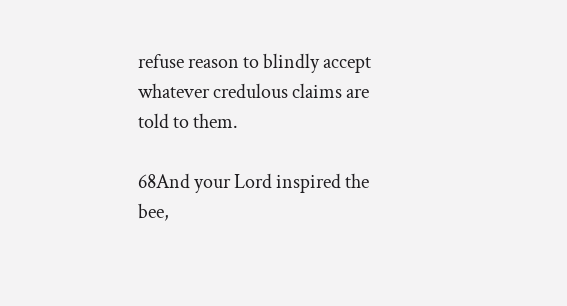refuse reason to blindly accept whatever credulous claims are told to them.

68And your Lord inspired the bee,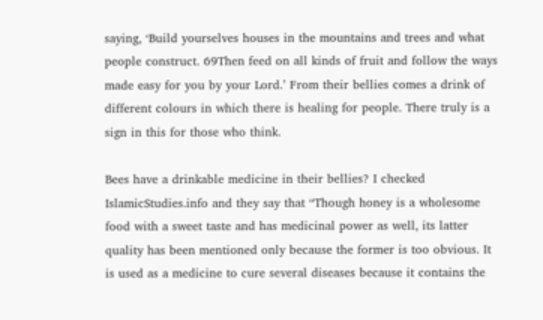saying, ‘Build yourselves houses in the mountains and trees and what people construct. 69Then feed on all kinds of fruit and follow the ways made easy for you by your Lord.’ From their bellies comes a drink of different colours in which there is healing for people. There truly is a sign in this for those who think.

Bees have a drinkable medicine in their bellies? I checked IslamicStudies.info and they say that “Though honey is a wholesome food with a sweet taste and has medicinal power as well, its latter quality has been mentioned only because the former is too obvious. It is used as a medicine to cure several diseases because it contains the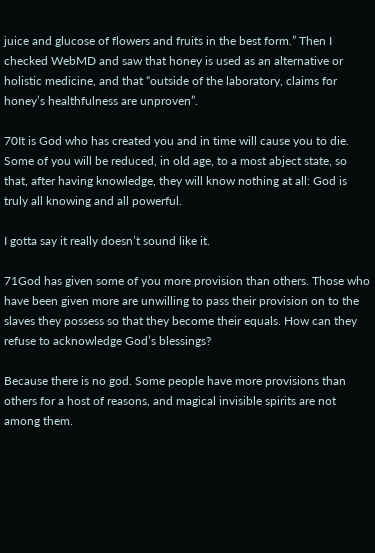juice and glucose of flowers and fruits in the best form.” Then I checked WebMD and saw that honey is used as an alternative or holistic medicine, and that “outside of the laboratory, claims for honey’s healthfulness are unproven”.

70It is God who has created you and in time will cause you to die. Some of you will be reduced, in old age, to a most abject state, so that, after having knowledge, they will know nothing at all: God is truly all knowing and all powerful.

I gotta say it really doesn’t sound like it.

71God has given some of you more provision than others. Those who have been given more are unwilling to pass their provision on to the slaves they possess so that they become their equals. How can they refuse to acknowledge God’s blessings?

Because there is no god. Some people have more provisions than others for a host of reasons, and magical invisible spirits are not among them.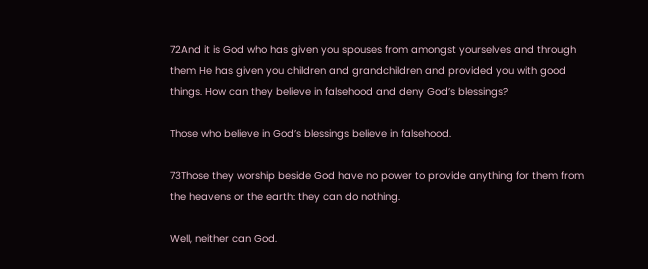72And it is God who has given you spouses from amongst yourselves and through them He has given you children and grandchildren and provided you with good things. How can they believe in falsehood and deny God’s blessings?

Those who believe in God’s blessings believe in falsehood.

73Those they worship beside God have no power to provide anything for them from the heavens or the earth: they can do nothing.

Well, neither can God.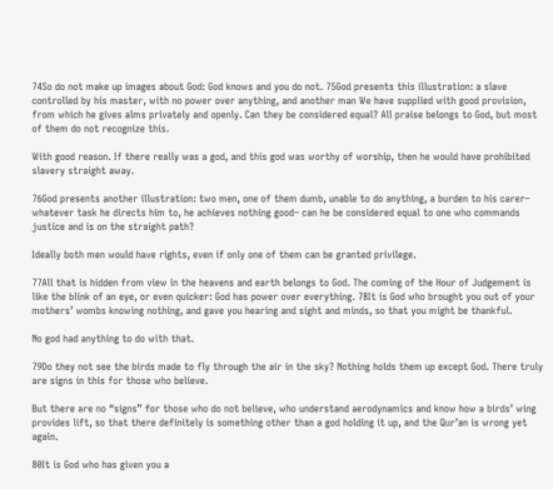74So do not make up images about God: God knows and you do not. 75God presents this illustration: a slave controlled by his master, with no power over anything, and another man We have supplied with good provision, from which he gives alms privately and openly. Can they be considered equal? All praise belongs to God, but most of them do not recognize this.

With good reason. If there really was a god, and this god was worthy of worship, then he would have prohibited slavery straight away.

76God presents another illustration: two men, one of them dumb, unable to do anything, a burden to his carer– whatever task he directs him to, he achieves nothing good– can he be considered equal to one who commands justice and is on the straight path?

Ideally both men would have rights, even if only one of them can be granted privilege.

77All that is hidden from view in the heavens and earth belongs to God. The coming of the Hour of Judgement is like the blink of an eye, or even quicker: God has power over everything. 78It is God who brought you out of your mothers’ wombs knowing nothing, and gave you hearing and sight and minds, so that you might be thankful.

No god had anything to do with that.

79Do they not see the birds made to fly through the air in the sky? Nothing holds them up except God. There truly are signs in this for those who believe.

But there are no “signs” for those who do not believe, who understand aerodynamics and know how a birds’ wing provides lift, so that there definitely is something other than a god holding it up, and the Qur’an is wrong yet again.

80It is God who has given you a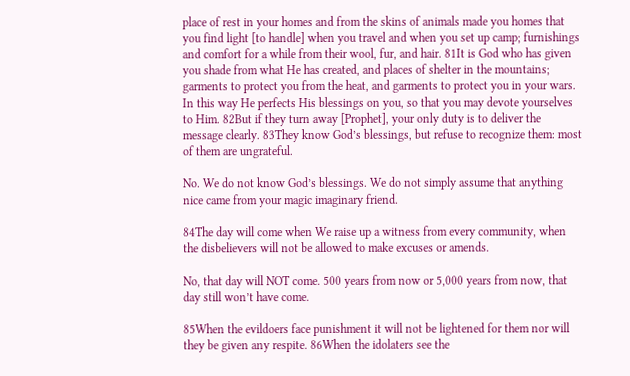place of rest in your homes and from the skins of animals made you homes that you find light [to handle] when you travel and when you set up camp; furnishings and comfort for a while from their wool, fur, and hair. 81It is God who has given you shade from what He has created, and places of shelter in the mountains; garments to protect you from the heat, and garments to protect you in your wars. In this way He perfects His blessings on you, so that you may devote yourselves to Him. 82But if they turn away [Prophet], your only duty is to deliver the message clearly. 83They know God’s blessings, but refuse to recognize them: most of them are ungrateful.

No. We do not know God’s blessings. We do not simply assume that anything nice came from your magic imaginary friend.

84The day will come when We raise up a witness from every community, when the disbelievers will not be allowed to make excuses or amends.

No, that day will NOT come. 500 years from now or 5,000 years from now, that day still won’t have come.

85When the evildoers face punishment it will not be lightened for them nor will they be given any respite. 86When the idolaters see the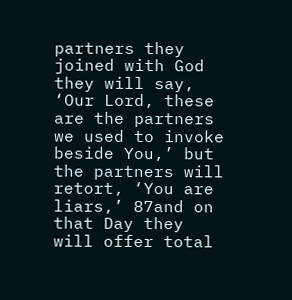partners they joined with God they will say, ‘Our Lord, these are the partners we used to invoke beside You,’ but the partners will retort, ‘You are liars,’ 87and on that Day they will offer total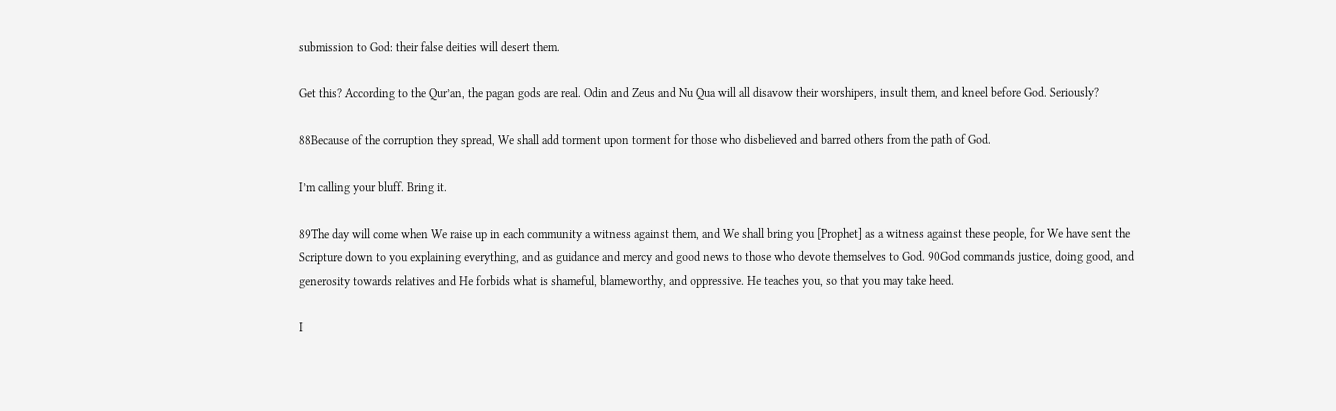submission to God: their false deities will desert them.

Get this? According to the Qur’an, the pagan gods are real. Odin and Zeus and Nu Qua will all disavow their worshipers, insult them, and kneel before God. Seriously?

88Because of the corruption they spread, We shall add torment upon torment for those who disbelieved and barred others from the path of God.

I’m calling your bluff. Bring it.

89The day will come when We raise up in each community a witness against them, and We shall bring you [Prophet] as a witness against these people, for We have sent the Scripture down to you explaining everything, and as guidance and mercy and good news to those who devote themselves to God. 90God commands justice, doing good, and generosity towards relatives and He forbids what is shameful, blameworthy, and oppressive. He teaches you, so that you may take heed.

I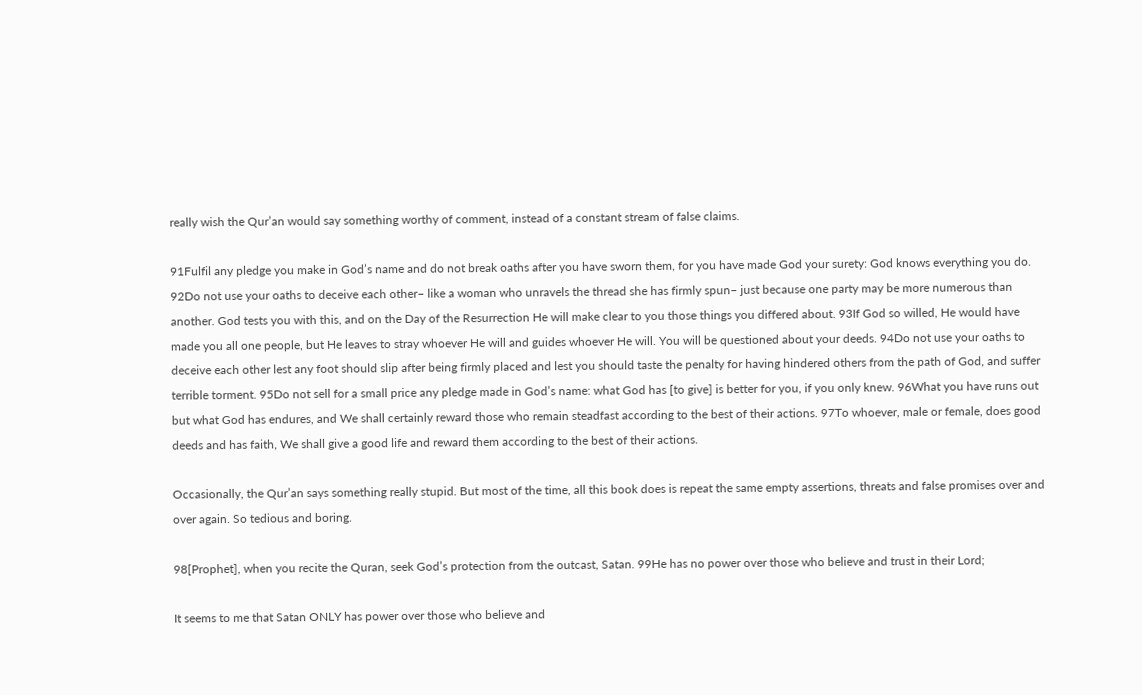really wish the Qur’an would say something worthy of comment, instead of a constant stream of false claims.

91Fulfil any pledge you make in God’s name and do not break oaths after you have sworn them, for you have made God your surety: God knows everything you do. 92Do not use your oaths to deceive each other– like a woman who unravels the thread she has firmly spun– just because one party may be more numerous than another. God tests you with this, and on the Day of the Resurrection He will make clear to you those things you differed about. 93If God so willed, He would have made you all one people, but He leaves to stray whoever He will and guides whoever He will. You will be questioned about your deeds. 94Do not use your oaths to deceive each other lest any foot should slip after being firmly placed and lest you should taste the penalty for having hindered others from the path of God, and suffer terrible torment. 95Do not sell for a small price any pledge made in God’s name: what God has [to give] is better for you, if you only knew. 96What you have runs out but what God has endures, and We shall certainly reward those who remain steadfast according to the best of their actions. 97To whoever, male or female, does good deeds and has faith, We shall give a good life and reward them according to the best of their actions.

Occasionally, the Qur’an says something really stupid. But most of the time, all this book does is repeat the same empty assertions, threats and false promises over and over again. So tedious and boring.

98[Prophet], when you recite the Quran, seek God’s protection from the outcast, Satan. 99He has no power over those who believe and trust in their Lord;

It seems to me that Satan ONLY has power over those who believe and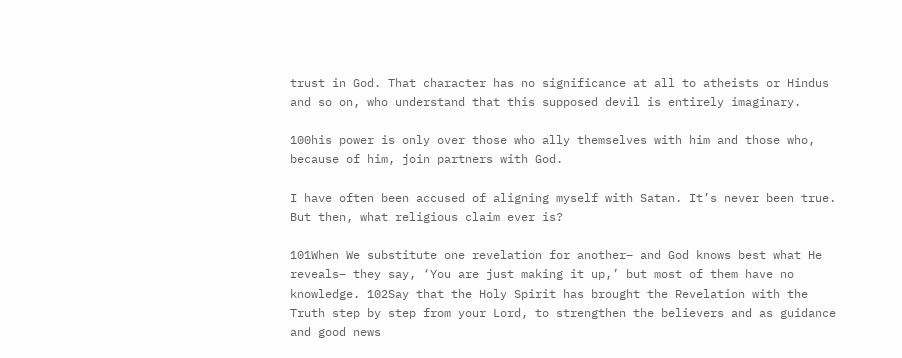trust in God. That character has no significance at all to atheists or Hindus and so on, who understand that this supposed devil is entirely imaginary.

100his power is only over those who ally themselves with him and those who, because of him, join partners with God.

I have often been accused of aligning myself with Satan. It’s never been true. But then, what religious claim ever is?

101When We substitute one revelation for another– and God knows best what He reveals– they say, ‘You are just making it up,’ but most of them have no knowledge. 102Say that the Holy Spirit has brought the Revelation with the Truth step by step from your Lord, to strengthen the believers and as guidance and good news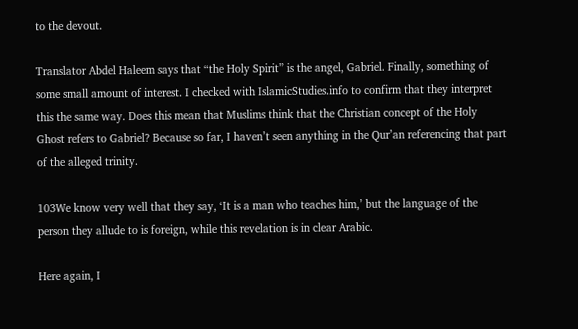to the devout.

Translator Abdel Haleem says that “the Holy Spirit” is the angel, Gabriel. Finally, something of some small amount of interest. I checked with IslamicStudies.info to confirm that they interpret this the same way. Does this mean that Muslims think that the Christian concept of the Holy Ghost refers to Gabriel? Because so far, I haven’t seen anything in the Qur’an referencing that part of the alleged trinity.

103We know very well that they say, ‘It is a man who teaches him,’ but the language of the person they allude to is foreign, while this revelation is in clear Arabic.

Here again, I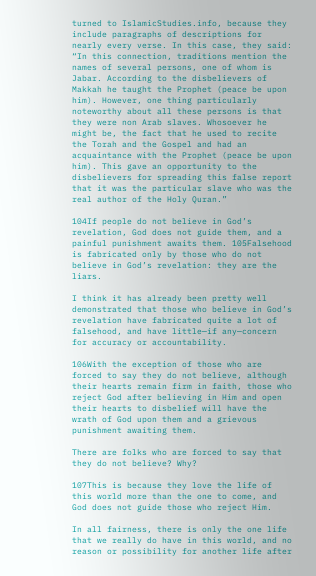turned to IslamicStudies.info, because they include paragraphs of descriptions for nearly every verse. In this case, they said: “In this connection, traditions mention the names of several persons, one of whom is Jabar. According to the disbelievers of Makkah he taught the Prophet (peace be upon him). However, one thing particularly noteworthy about all these persons is that they were non Arab slaves. Whosoever he might be, the fact that he used to recite the Torah and the Gospel and had an acquaintance with the Prophet (peace be upon him). This gave an opportunity to the disbelievers for spreading this false report that it was the particular slave who was the real author of the Holy Quran.”

104If people do not believe in God’s revelation, God does not guide them, and a painful punishment awaits them. 105Falsehood is fabricated only by those who do not believe in God’s revelation: they are the liars.

I think it has already been pretty well demonstrated that those who believe in God’s revelation have fabricated quite a lot of falsehood, and have little—if any—concern for accuracy or accountability.

106With the exception of those who are forced to say they do not believe, although their hearts remain firm in faith, those who reject God after believing in Him and open their hearts to disbelief will have the wrath of God upon them and a grievous punishment awaiting them.

There are folks who are forced to say that they do not believe? Why?

107This is because they love the life of this world more than the one to come, and God does not guide those who reject Him.

In all fairness, there is only the one life that we really do have in this world, and no reason or possibility for another life after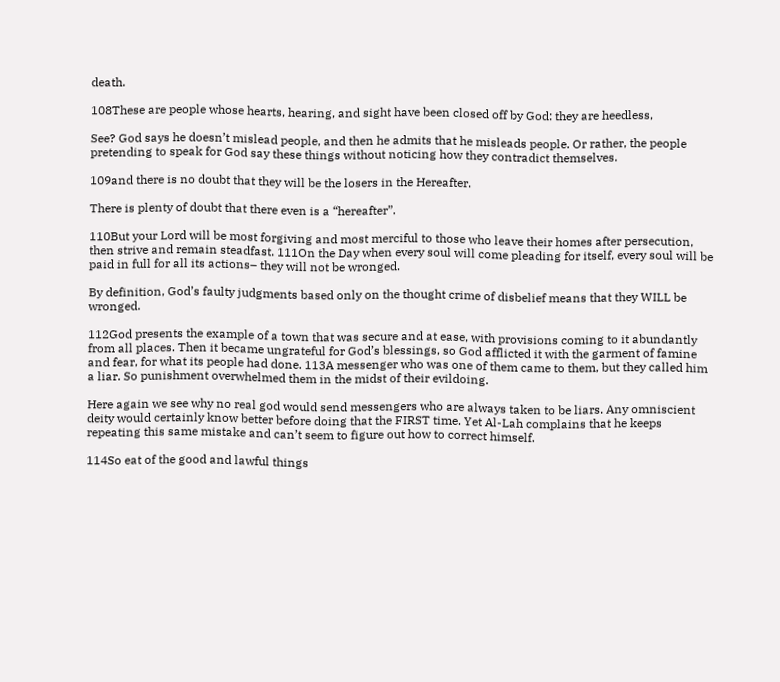death.

108These are people whose hearts, hearing, and sight have been closed off by God: they are heedless,

See? God says he doesn’t mislead people, and then he admits that he misleads people. Or rather, the people pretending to speak for God say these things without noticing how they contradict themselves.

109and there is no doubt that they will be the losers in the Hereafter.

There is plenty of doubt that there even is a “hereafter”.

110But your Lord will be most forgiving and most merciful to those who leave their homes after persecution, then strive and remain steadfast. 111On the Day when every soul will come pleading for itself, every soul will be paid in full for all its actions– they will not be wronged.

By definition, God’s faulty judgments based only on the thought crime of disbelief means that they WILL be wronged.

112God presents the example of a town that was secure and at ease, with provisions coming to it abundantly from all places. Then it became ungrateful for God’s blessings, so God afflicted it with the garment of famine and fear, for what its people had done. 113A messenger who was one of them came to them, but they called him a liar. So punishment overwhelmed them in the midst of their evildoing.

Here again we see why no real god would send messengers who are always taken to be liars. Any omniscient deity would certainly know better before doing that the FIRST time. Yet Al-Lah complains that he keeps repeating this same mistake and can’t seem to figure out how to correct himself.

114So eat of the good and lawful things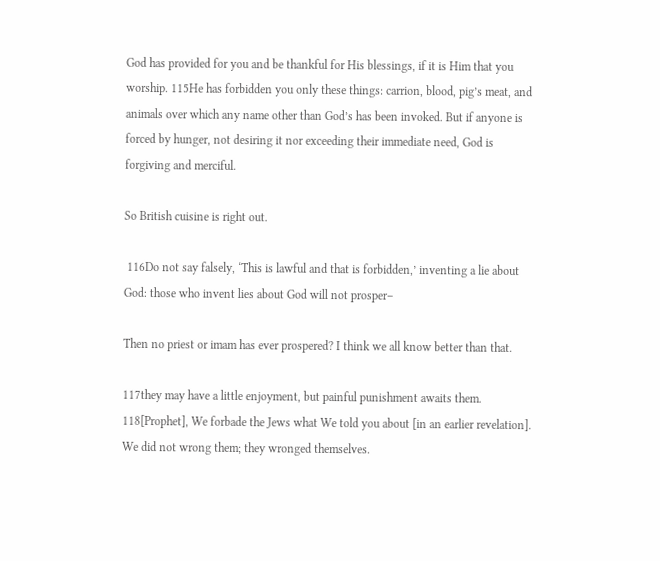God has provided for you and be thankful for His blessings, if it is Him that you worship. 115He has forbidden you only these things: carrion, blood, pig’s meat, and animals over which any name other than God’s has been invoked. But if anyone is forced by hunger, not desiring it nor exceeding their immediate need, God is forgiving and merciful.

So British cuisine is right out.

 116Do not say falsely, ‘This is lawful and that is forbidden,’ inventing a lie about God: those who invent lies about God will not prosper–

Then no priest or imam has ever prospered? I think we all know better than that.

117they may have a little enjoyment, but painful punishment awaits them. 118[Prophet], We forbade the Jews what We told you about [in an earlier revelation]. We did not wrong them; they wronged themselves.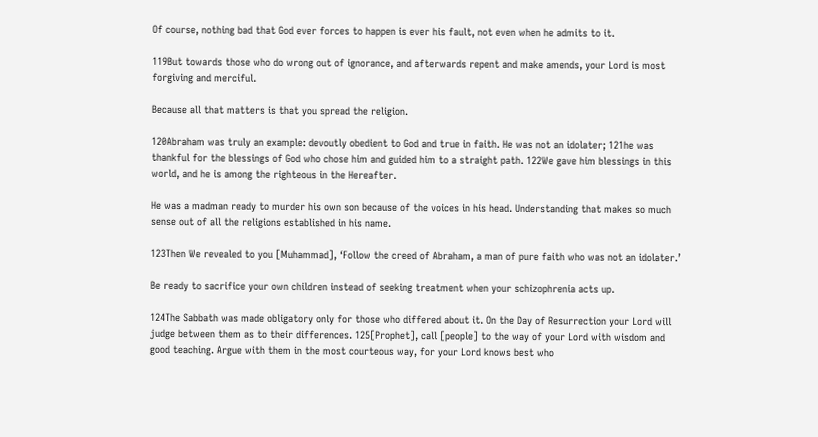Of course, nothing bad that God ever forces to happen is ever his fault, not even when he admits to it.

119But towards those who do wrong out of ignorance, and afterwards repent and make amends, your Lord is most forgiving and merciful.

Because all that matters is that you spread the religion.

120Abraham was truly an example: devoutly obedient to God and true in faith. He was not an idolater; 121he was thankful for the blessings of God who chose him and guided him to a straight path. 122We gave him blessings in this world, and he is among the righteous in the Hereafter.

He was a madman ready to murder his own son because of the voices in his head. Understanding that makes so much sense out of all the religions established in his name.

123Then We revealed to you [Muhammad], ‘Follow the creed of Abraham, a man of pure faith who was not an idolater.’

Be ready to sacrifice your own children instead of seeking treatment when your schizophrenia acts up.

124The Sabbath was made obligatory only for those who differed about it. On the Day of Resurrection your Lord will judge between them as to their differences. 125[Prophet], call [people] to the way of your Lord with wisdom and good teaching. Argue with them in the most courteous way, for your Lord knows best who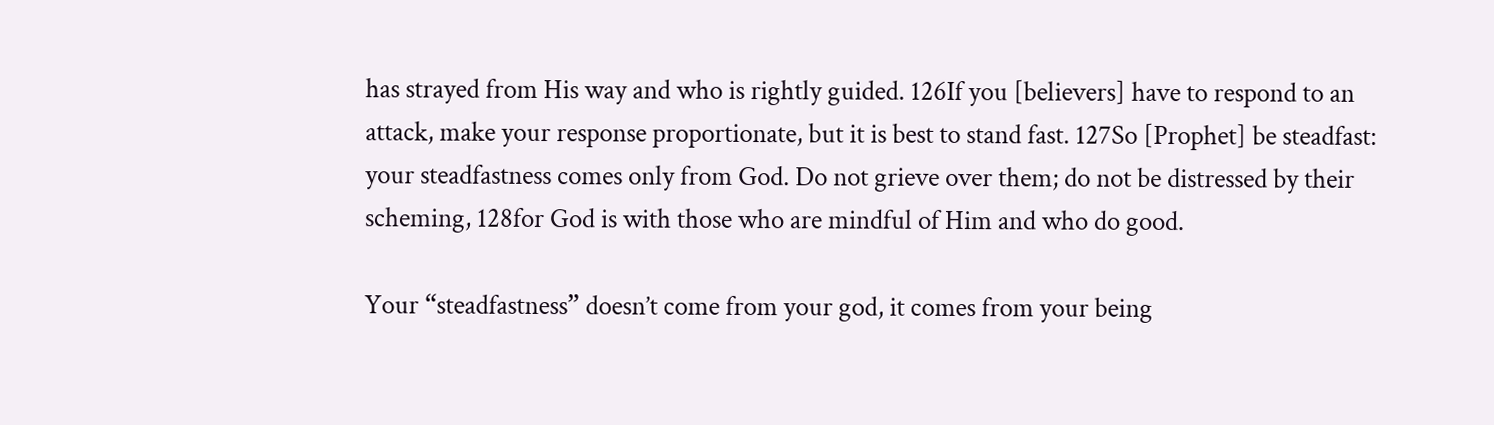has strayed from His way and who is rightly guided. 126If you [believers] have to respond to an attack, make your response proportionate, but it is best to stand fast. 127So [Prophet] be steadfast: your steadfastness comes only from God. Do not grieve over them; do not be distressed by their scheming, 128for God is with those who are mindful of Him and who do good.

Your “steadfastness” doesn’t come from your god, it comes from your being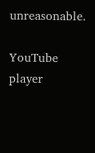unreasonable.

YouTube player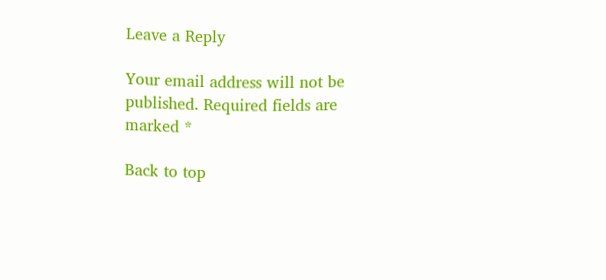Leave a Reply

Your email address will not be published. Required fields are marked *

Back to top